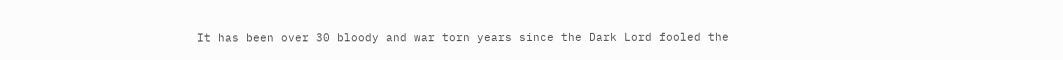It has been over 30 bloody and war torn years since the Dark Lord fooled the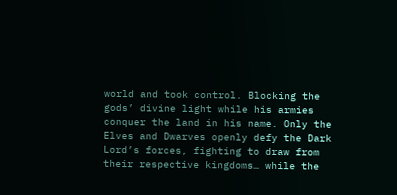world and took control. Blocking the gods’ divine light while his armies conquer the land in his name. Only the Elves and Dwarves openly defy the Dark Lord’s forces, fighting to draw from their respective kingdoms… while the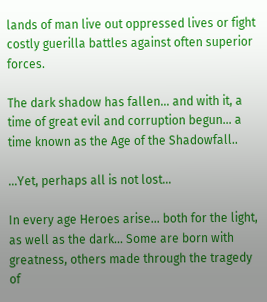lands of man live out oppressed lives or fight costly guerilla battles against often superior forces.

The dark shadow has fallen… and with it, a time of great evil and corruption begun… a time known as the Age of the Shadowfall..

…Yet, perhaps all is not lost…

In every age Heroes arise… both for the light, as well as the dark… Some are born with greatness, others made through the tragedy of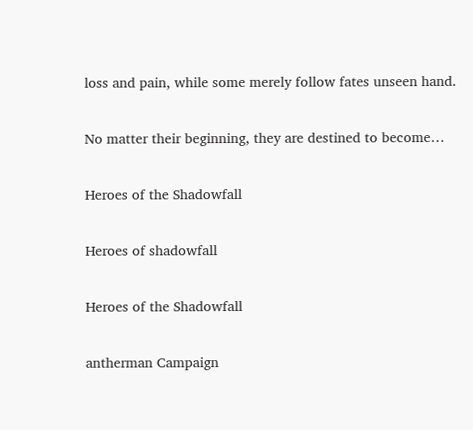loss and pain, while some merely follow fates unseen hand.

No matter their beginning, they are destined to become…

Heroes of the Shadowfall

Heroes of shadowfall

Heroes of the Shadowfall

antherman Campaign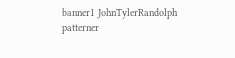banner1 JohnTylerRandolph patterner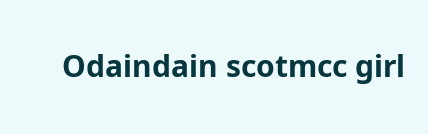Odaindain scotmcc girl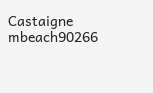Castaigne mbeach90266